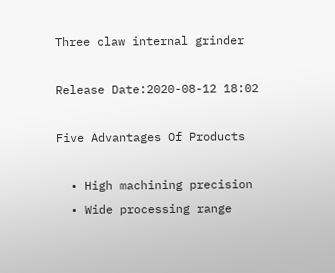Three claw internal grinder

Release Date:2020-08-12 18:02

Five Advantages Of Products

  • High machining precision
  • Wide processing range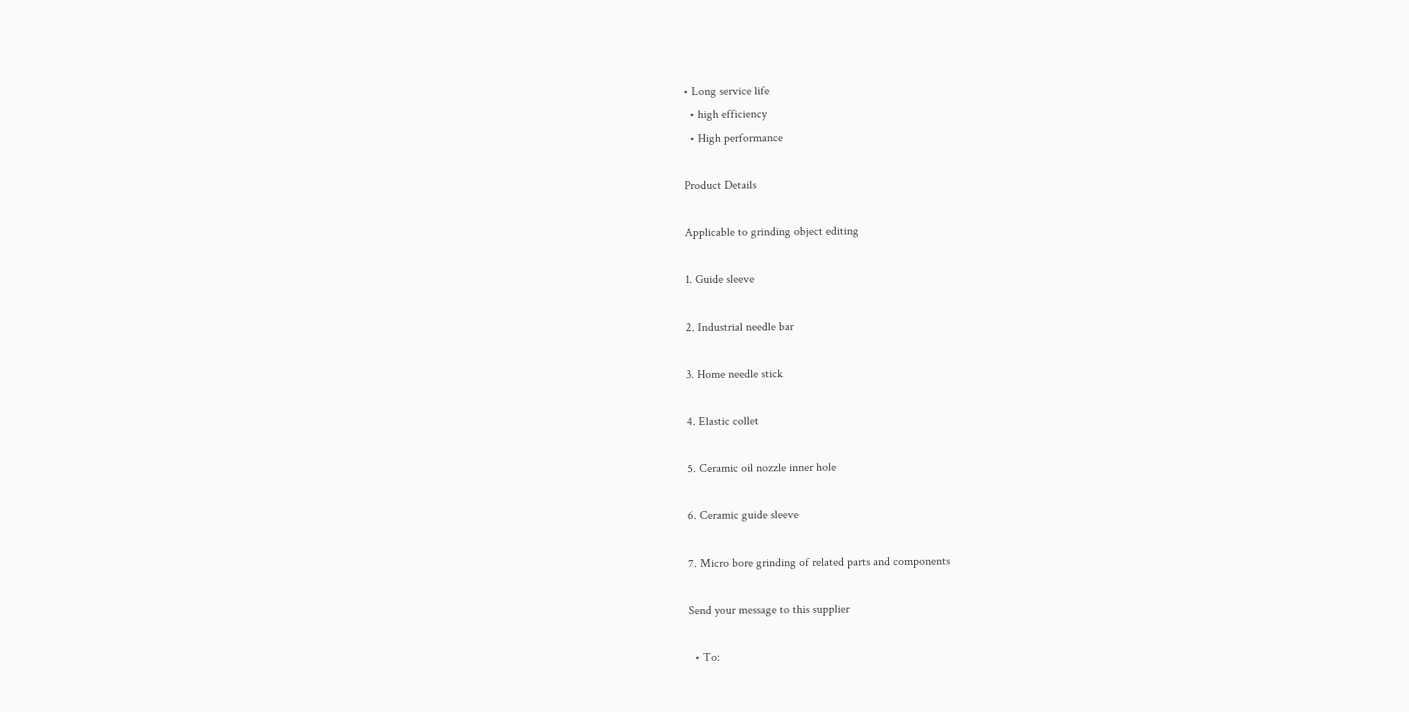• Long service life
  • high efficiency
  • High performance

Product Details

Applicable to grinding object editing

1. Guide sleeve

2. Industrial needle bar

3. Home needle stick

4. Elastic collet

5. Ceramic oil nozzle inner hole

6. Ceramic guide sleeve

7. Micro bore grinding of related parts and components

Send your message to this supplier

  • To: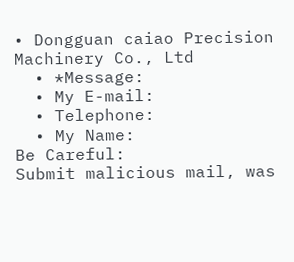• Dongguan caiao Precision Machinery Co., Ltd
  • *Message:
  • My E-mail:
  • Telephone:
  • My Name:
Be Careful:
Submit malicious mail, was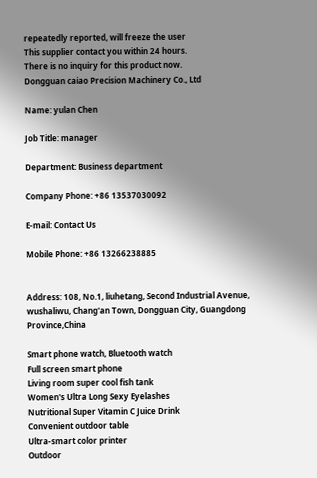repeatedly reported, will freeze the user
This supplier contact you within 24 hours.
There is no inquiry for this product now.
Dongguan caiao Precision Machinery Co., Ltd

Name: yulan Chen

Job Title: manager

Department: Business department

Company Phone: +86 13537030092

E-mail: Contact Us

Mobile Phone: +86 13266238885


Address: 108, No.1, liuhetang, Second Industrial Avenue, wushaliwu, Chang'an Town, Dongguan City, Guangdong Province,China

Smart phone watch, Bluetooth watch
Full screen smart phone
Living room super cool fish tank
Women's Ultra Long Sexy Eyelashes
Nutritional Super Vitamin C Juice Drink
Convenient outdoor table
Ultra-smart color printer
Outdoor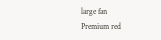large fan
Premium red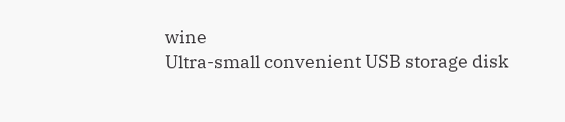wine
Ultra-small convenient USB storage disk